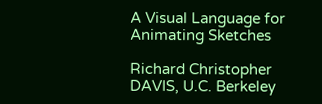A Visual Language for Animating Sketches

Richard Christopher DAVIS, U.C. Berkeley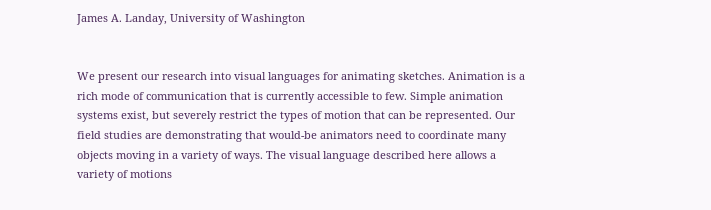James A. Landay, University of Washington


We present our research into visual languages for animating sketches. Animation is a rich mode of communication that is currently accessible to few. Simple animation systems exist, but severely restrict the types of motion that can be represented. Our field studies are demonstrating that would-be animators need to coordinate many objects moving in a variety of ways. The visual language described here allows a variety of motions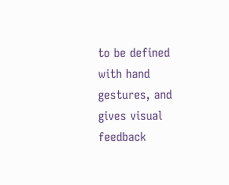to be defined with hand gestures, and gives visual feedback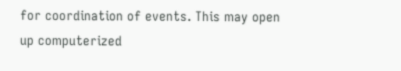for coordination of events. This may open up computerized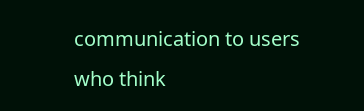communication to users who think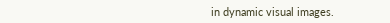in dynamic visual images.